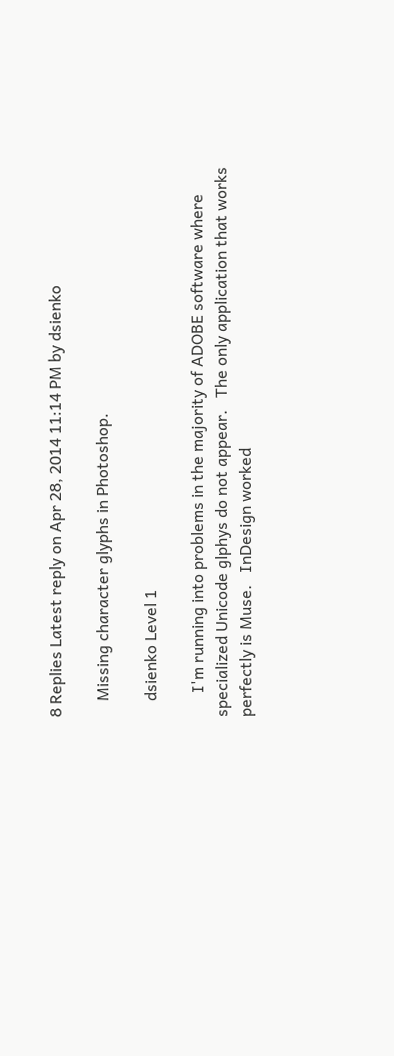8 Replies Latest reply on Apr 28, 2014 11:14 PM by dsienko

    Missing character glyphs in Photoshop.

    dsienko Level 1

      I'm running into problems in the majority of ADOBE software where specialized Unicode glphys do not appear.   The only application that works perfectly is Muse.   InDesign worked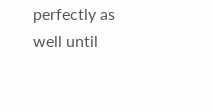perfectly as well until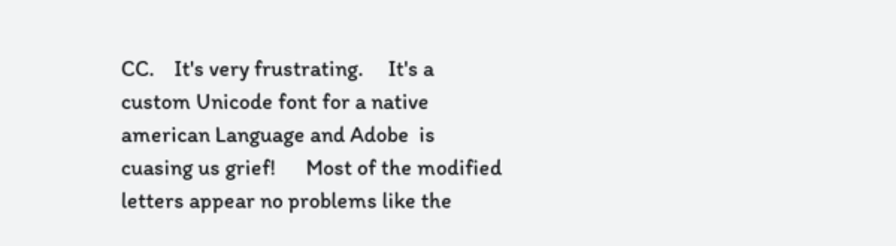CC.    It's very frustrating.     It's a custom Unicode font for a native american Language and Adobe  is cuasing us grief!      Most of the modified letters appear no problems like the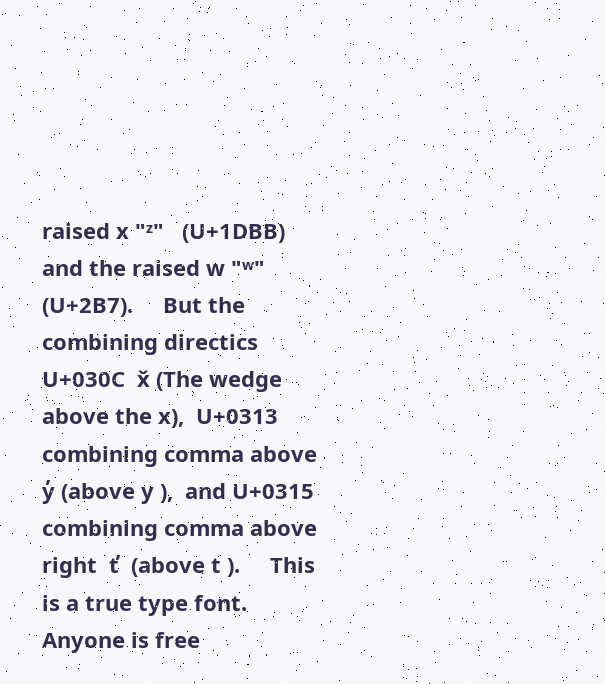raised x "ᶻ"   (U+1DBB)    and the raised w "ʷ" (U+2B7).     But the combining directics U+030C  x̌ (The wedge above the x),  U+0313 combining comma above y̓ (above y ),  and U+0315 combining comma above right  t̕  (above t ).     This is a true type font.   Anyone is free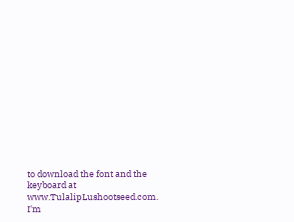to download the font and the keyboard at www.TulalipLushootseed.com.     I'm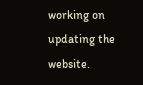working on updating the website.